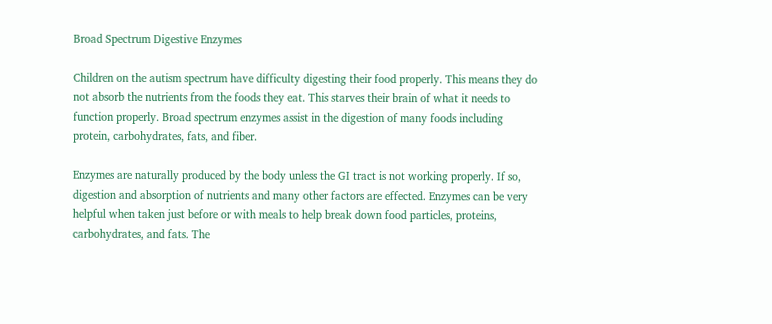Broad Spectrum Digestive Enzymes

Children on the autism spectrum have difficulty digesting their food properly. This means they do not absorb the nutrients from the foods they eat. This starves their brain of what it needs to function properly. Broad spectrum enzymes assist in the digestion of many foods including protein, carbohydrates, fats, and fiber.

Enzymes are naturally produced by the body unless the GI tract is not working properly. If so, digestion and absorption of nutrients and many other factors are effected. Enzymes can be very helpful when taken just before or with meals to help break down food particles, proteins, carbohydrates, and fats. The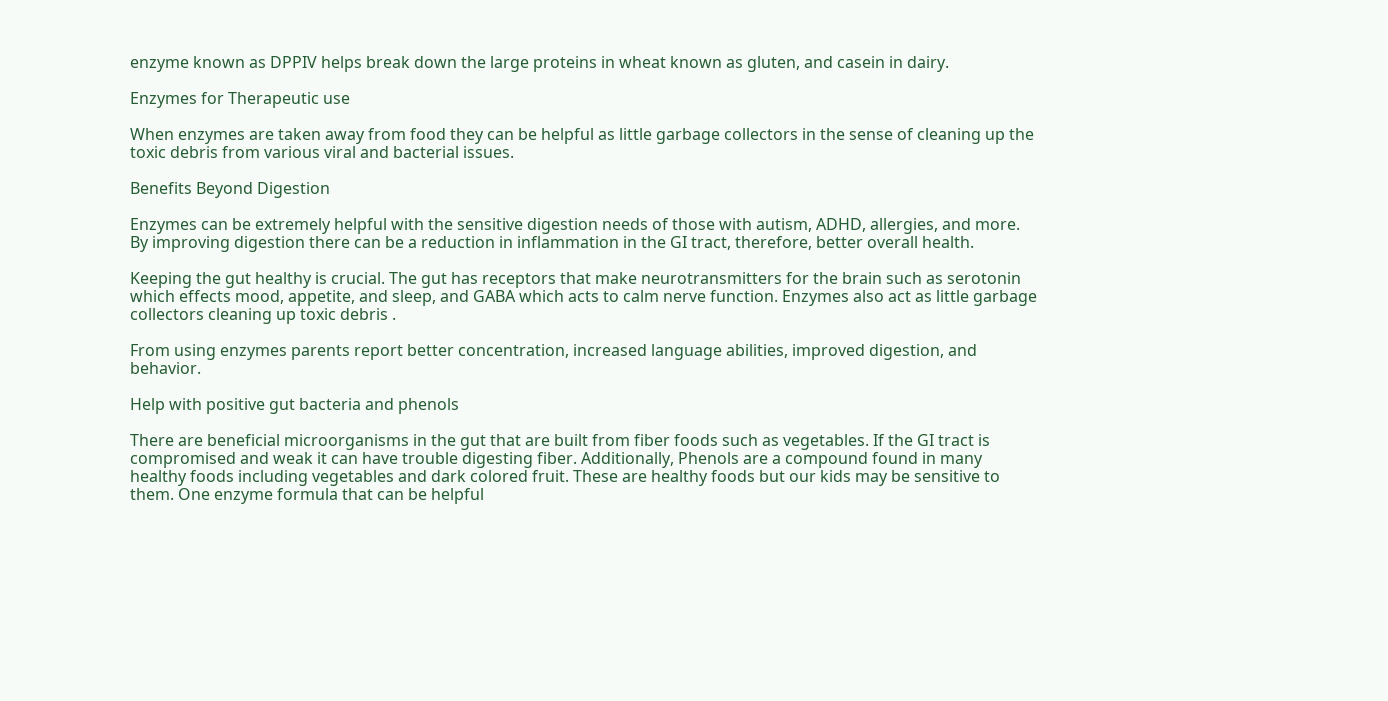enzyme known as DPPIV helps break down the large proteins in wheat known as gluten, and casein in dairy.

Enzymes for Therapeutic use

When enzymes are taken away from food they can be helpful as little garbage collectors in the sense of cleaning up the toxic debris from various viral and bacterial issues.

Benefits Beyond Digestion

Enzymes can be extremely helpful with the sensitive digestion needs of those with autism, ADHD, allergies, and more. By improving digestion there can be a reduction in inflammation in the GI tract, therefore, better overall health.

Keeping the gut healthy is crucial. The gut has receptors that make neurotransmitters for the brain such as serotonin which effects mood, appetite, and sleep, and GABA which acts to calm nerve function. Enzymes also act as little garbage collectors cleaning up toxic debris .

From using enzymes parents report better concentration, increased language abilities, improved digestion, and behavior.

Help with positive gut bacteria and phenols

There are beneficial microorganisms in the gut that are built from fiber foods such as vegetables. If the GI tract is compromised and weak it can have trouble digesting fiber. Additionally, Phenols are a compound found in many healthy foods including vegetables and dark colored fruit. These are healthy foods but our kids may be sensitive to them. One enzyme formula that can be helpful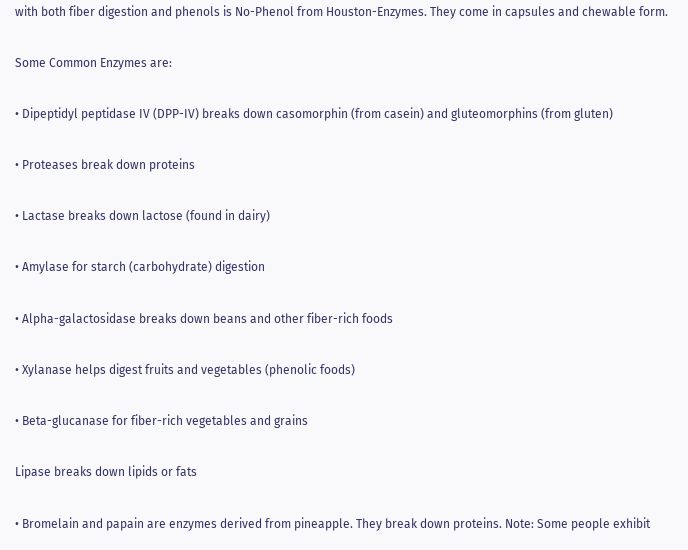with both fiber digestion and phenols is No-Phenol from Houston-Enzymes. They come in capsules and chewable form.

Some Common Enzymes are:

• Dipeptidyl peptidase IV (DPP-IV) breaks down casomorphin (from casein) and gluteomorphins (from gluten)

• Proteases break down proteins

• Lactase breaks down lactose (found in dairy)

• Amylase for starch (carbohydrate) digestion

• Alpha-galactosidase breaks down beans and other fiber-rich foods

• Xylanase helps digest fruits and vegetables (phenolic foods)

• Beta-glucanase for fiber-rich vegetables and grains

Lipase breaks down lipids or fats

• Bromelain and papain are enzymes derived from pineapple. They break down proteins. Note: Some people exhibit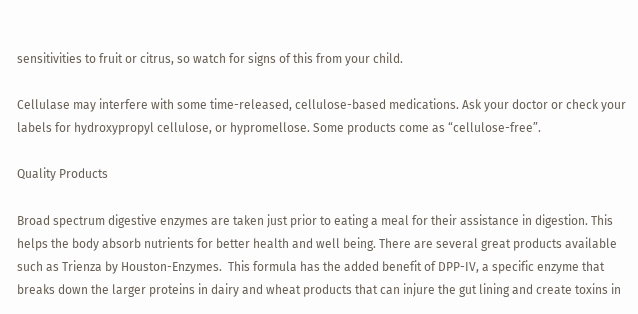sensitivities to fruit or citrus, so watch for signs of this from your child.

Cellulase may interfere with some time-released, cellulose-based medications. Ask your doctor or check your labels for hydroxypropyl cellulose, or hypromellose. Some products come as “cellulose-free”.

Quality Products

Broad spectrum digestive enzymes are taken just prior to eating a meal for their assistance in digestion. This helps the body absorb nutrients for better health and well being. There are several great products available such as Trienza by Houston-Enzymes.  This formula has the added benefit of DPP-IV, a specific enzyme that breaks down the larger proteins in dairy and wheat products that can injure the gut lining and create toxins in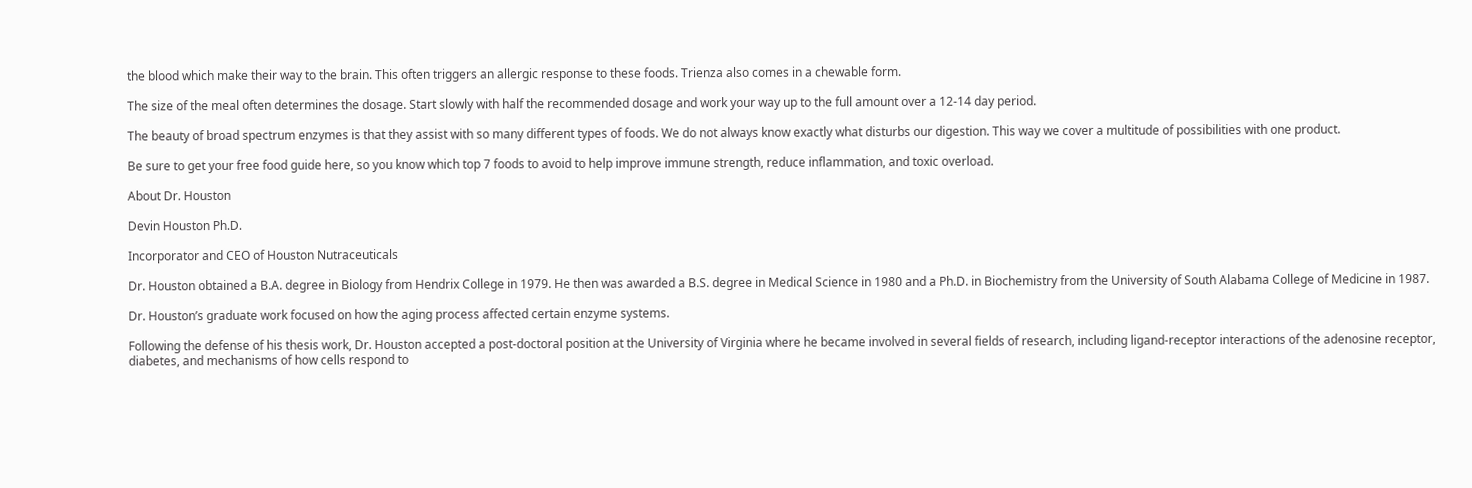the blood which make their way to the brain. This often triggers an allergic response to these foods. Trienza also comes in a chewable form.

The size of the meal often determines the dosage. Start slowly with half the recommended dosage and work your way up to the full amount over a 12-14 day period.

The beauty of broad spectrum enzymes is that they assist with so many different types of foods. We do not always know exactly what disturbs our digestion. This way we cover a multitude of possibilities with one product.

Be sure to get your free food guide here, so you know which top 7 foods to avoid to help improve immune strength, reduce inflammation, and toxic overload.

About Dr. Houston

Devin Houston Ph.D.

Incorporator and CEO of Houston Nutraceuticals

Dr. Houston obtained a B.A. degree in Biology from Hendrix College in 1979. He then was awarded a B.S. degree in Medical Science in 1980 and a Ph.D. in Biochemistry from the University of South Alabama College of Medicine in 1987.

Dr. Houston’s graduate work focused on how the aging process affected certain enzyme systems.

Following the defense of his thesis work, Dr. Houston accepted a post-doctoral position at the University of Virginia where he became involved in several fields of research, including ligand-receptor interactions of the adenosine receptor, diabetes, and mechanisms of how cells respond to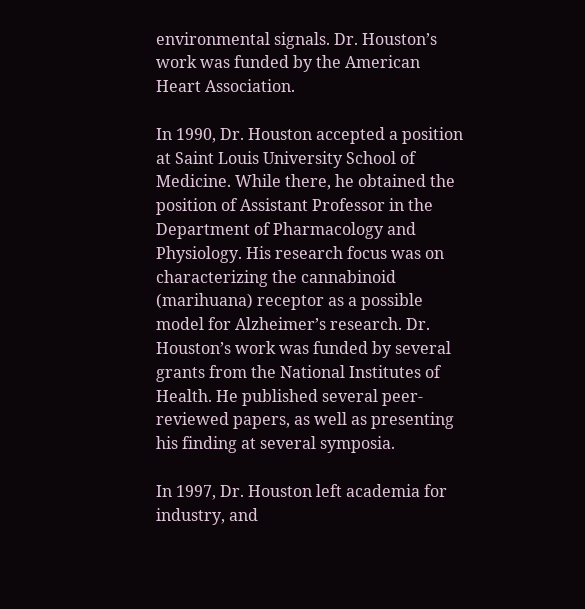environmental signals. Dr. Houston’s work was funded by the American Heart Association.

In 1990, Dr. Houston accepted a position at Saint Louis University School of Medicine. While there, he obtained the position of Assistant Professor in the Department of Pharmacology and Physiology. His research focus was on characterizing the cannabinoid (marihuana) receptor as a possible model for Alzheimer’s research. Dr. Houston’s work was funded by several grants from the National Institutes of Health. He published several peer-reviewed papers, as well as presenting his finding at several symposia.

In 1997, Dr. Houston left academia for industry, and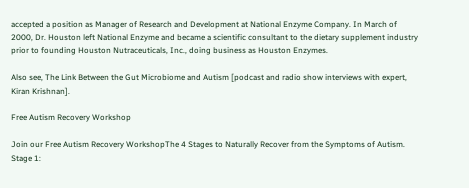accepted a position as Manager of Research and Development at National Enzyme Company. In March of 2000, Dr. Houston left National Enzyme and became a scientific consultant to the dietary supplement industry prior to founding Houston Nutraceuticals, Inc., doing business as Houston Enzymes.

Also see, The Link Between the Gut Microbiome and Autism [podcast and radio show interviews with expert, Kiran Krishnan].

Free Autism Recovery Workshop

Join our Free Autism Recovery WorkshopThe 4 Stages to Naturally Recover from the Symptoms of Autism. Stage 1: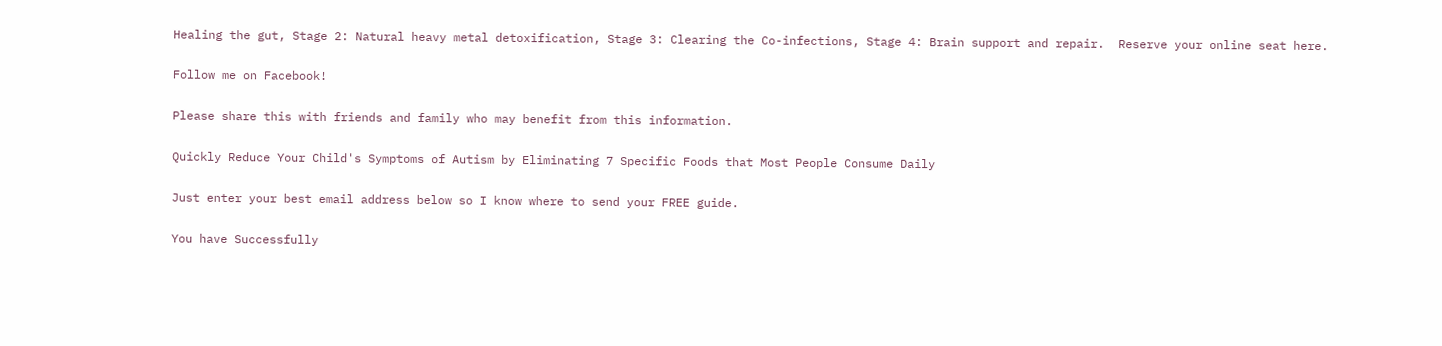Healing the gut, Stage 2: Natural heavy metal detoxification, Stage 3: Clearing the Co-infections, Stage 4: Brain support and repair.  Reserve your online seat here.

Follow me on Facebook!

Please share this with friends and family who may benefit from this information.

Quickly Reduce Your Child's Symptoms of Autism by Eliminating 7 Specific Foods that Most People Consume Daily

Just enter your best email address below so I know where to send your FREE guide.

You have Successfully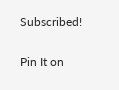Subscribed!

Pin It on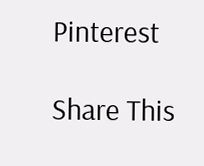Pinterest

Share This